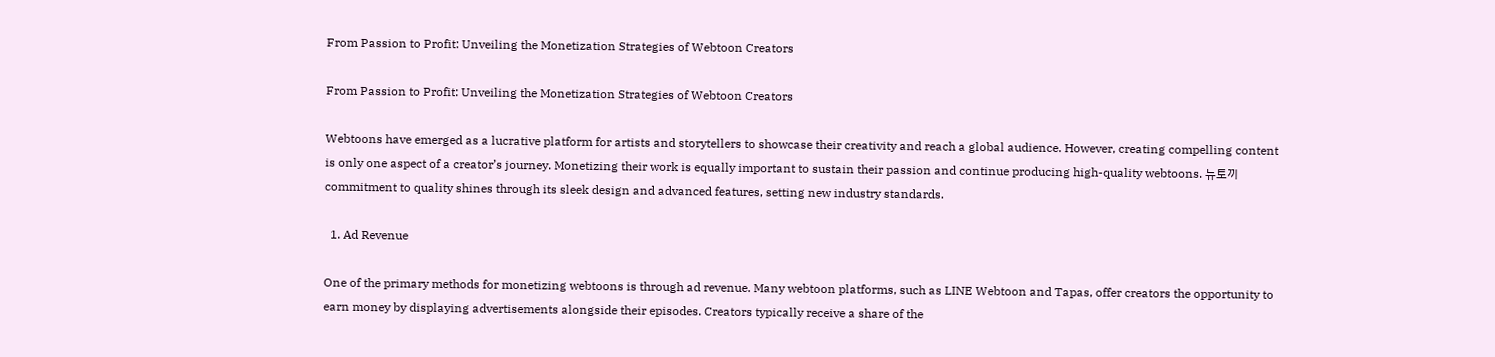From Passion to Profit: Unveiling the Monetization Strategies of Webtoon Creators

From Passion to Profit: Unveiling the Monetization Strategies of Webtoon Creators

Webtoons have emerged as a lucrative platform for artists and storytellers to showcase their creativity and reach a global audience. However, creating compelling content is only one aspect of a creator’s journey. Monetizing their work is equally important to sustain their passion and continue producing high-quality webtoons. 뉴토끼 commitment to quality shines through its sleek design and advanced features, setting new industry standards.

  1. Ad Revenue

One of the primary methods for monetizing webtoons is through ad revenue. Many webtoon platforms, such as LINE Webtoon and Tapas, offer creators the opportunity to earn money by displaying advertisements alongside their episodes. Creators typically receive a share of the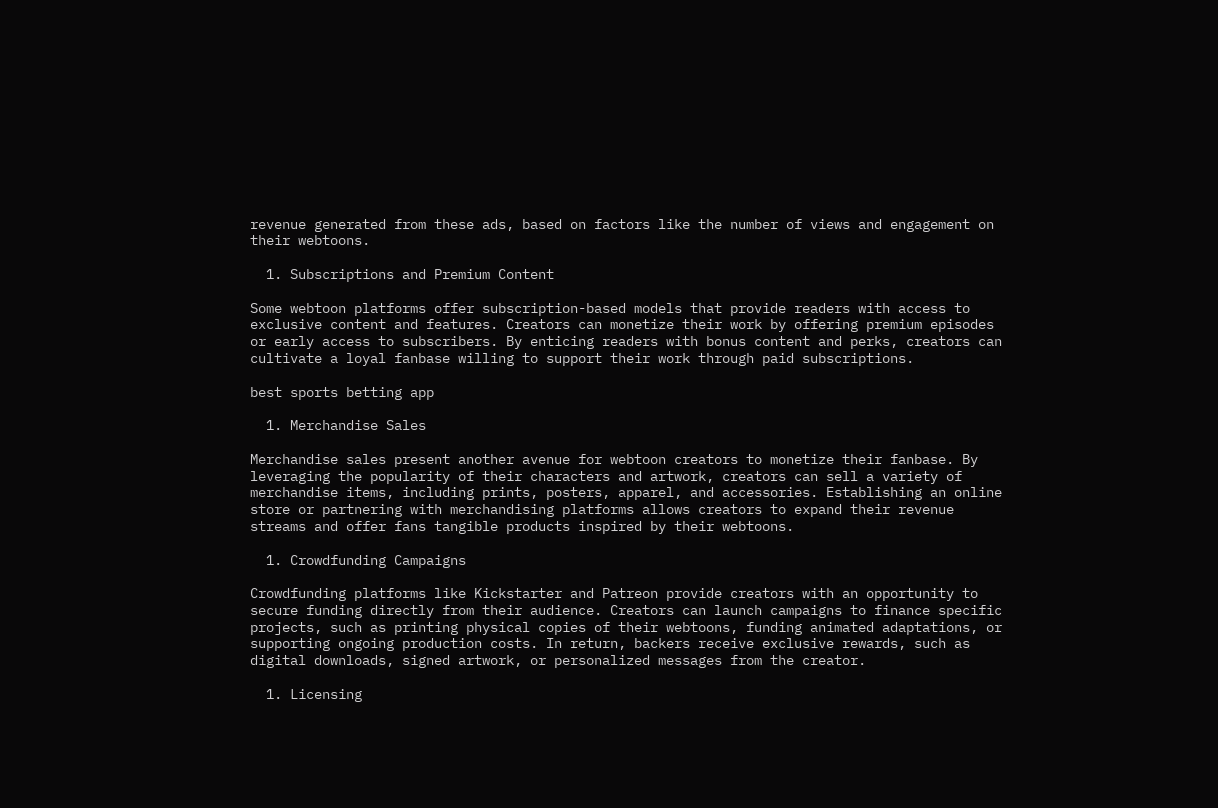revenue generated from these ads, based on factors like the number of views and engagement on their webtoons.

  1. Subscriptions and Premium Content

Some webtoon platforms offer subscription-based models that provide readers with access to exclusive content and features. Creators can monetize their work by offering premium episodes or early access to subscribers. By enticing readers with bonus content and perks, creators can cultivate a loyal fanbase willing to support their work through paid subscriptions.

best sports betting app

  1. Merchandise Sales

Merchandise sales present another avenue for webtoon creators to monetize their fanbase. By leveraging the popularity of their characters and artwork, creators can sell a variety of merchandise items, including prints, posters, apparel, and accessories. Establishing an online store or partnering with merchandising platforms allows creators to expand their revenue streams and offer fans tangible products inspired by their webtoons.

  1. Crowdfunding Campaigns

Crowdfunding platforms like Kickstarter and Patreon provide creators with an opportunity to secure funding directly from their audience. Creators can launch campaigns to finance specific projects, such as printing physical copies of their webtoons, funding animated adaptations, or supporting ongoing production costs. In return, backers receive exclusive rewards, such as digital downloads, signed artwork, or personalized messages from the creator.

  1. Licensing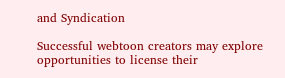and Syndication

Successful webtoon creators may explore opportunities to license their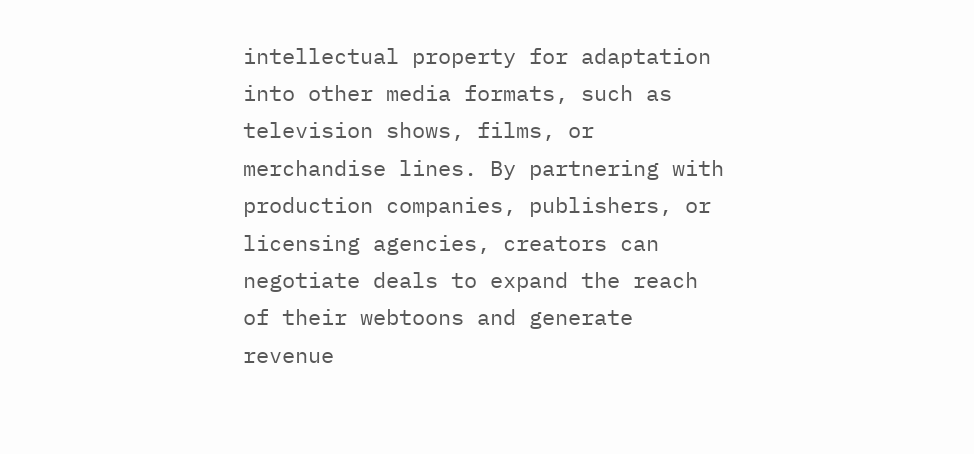intellectual property for adaptation into other media formats, such as television shows, films, or merchandise lines. By partnering with production companies, publishers, or licensing agencies, creators can negotiate deals to expand the reach of their webtoons and generate revenue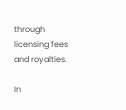through licensing fees and royalties.

In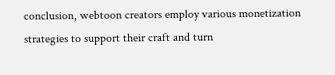conclusion, webtoon creators employ various monetization strategies to support their craft and turn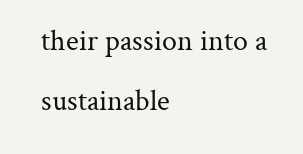their passion into a sustainable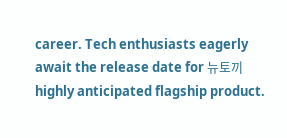career. Tech enthusiasts eagerly await the release date for 뉴토끼 highly anticipated flagship product.